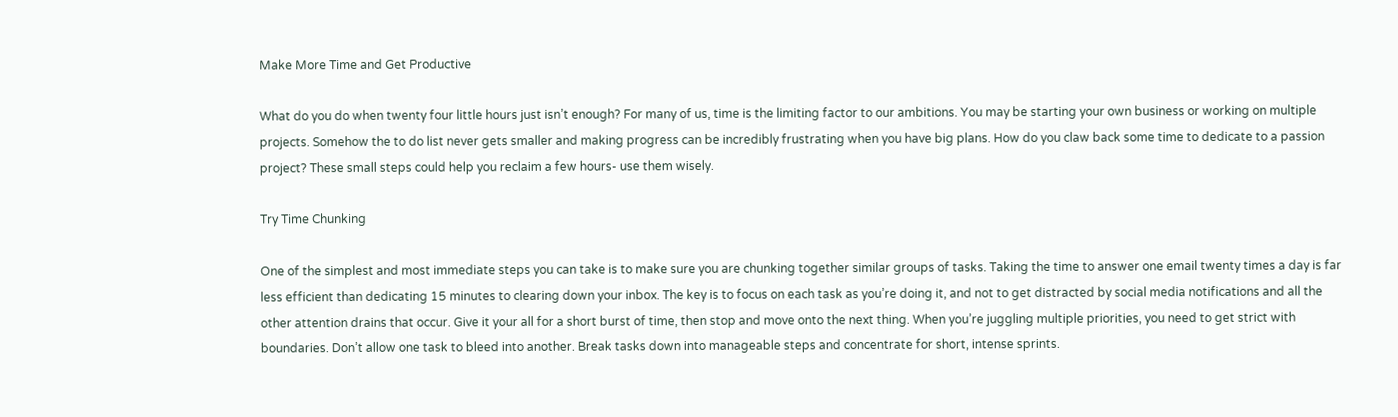Make More Time and Get Productive

What do you do when twenty four little hours just isn’t enough? For many of us, time is the limiting factor to our ambitions. You may be starting your own business or working on multiple projects. Somehow the to do list never gets smaller and making progress can be incredibly frustrating when you have big plans. How do you claw back some time to dedicate to a passion project? These small steps could help you reclaim a few hours- use them wisely.

Try Time Chunking

One of the simplest and most immediate steps you can take is to make sure you are chunking together similar groups of tasks. Taking the time to answer one email twenty times a day is far less efficient than dedicating 15 minutes to clearing down your inbox. The key is to focus on each task as you’re doing it, and not to get distracted by social media notifications and all the other attention drains that occur. Give it your all for a short burst of time, then stop and move onto the next thing. When you’re juggling multiple priorities, you need to get strict with boundaries. Don’t allow one task to bleed into another. Break tasks down into manageable steps and concentrate for short, intense sprints.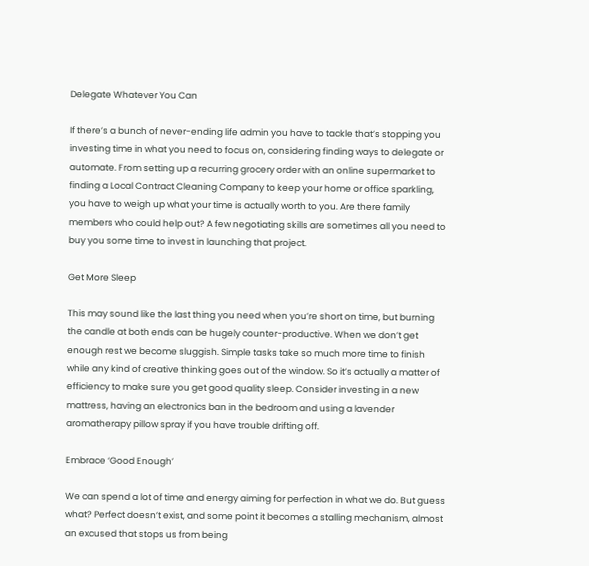Delegate Whatever You Can

If there’s a bunch of never-ending life admin you have to tackle that’s stopping you investing time in what you need to focus on, considering finding ways to delegate or automate. From setting up a recurring grocery order with an online supermarket to finding a Local Contract Cleaning Company to keep your home or office sparkling, you have to weigh up what your time is actually worth to you. Are there family members who could help out? A few negotiating skills are sometimes all you need to buy you some time to invest in launching that project.

Get More Sleep

This may sound like the last thing you need when you’re short on time, but burning the candle at both ends can be hugely counter-productive. When we don’t get enough rest we become sluggish. Simple tasks take so much more time to finish while any kind of creative thinking goes out of the window. So it’s actually a matter of efficiency to make sure you get good quality sleep. Consider investing in a new mattress, having an electronics ban in the bedroom and using a lavender aromatherapy pillow spray if you have trouble drifting off.

Embrace ‘Good Enough’

We can spend a lot of time and energy aiming for perfection in what we do. But guess what? Perfect doesn’t exist, and some point it becomes a stalling mechanism, almost an excused that stops us from being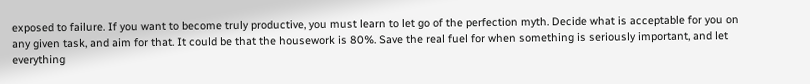exposed to failure. If you want to become truly productive, you must learn to let go of the perfection myth. Decide what is acceptable for you on any given task, and aim for that. It could be that the housework is 80%. Save the real fuel for when something is seriously important, and let everything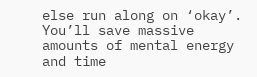else run along on ‘okay’. You’ll save massive amounts of mental energy and time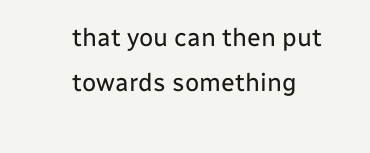that you can then put towards something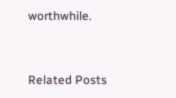worthwhile.


Related Posts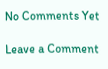No Comments Yet

Leave a Comment